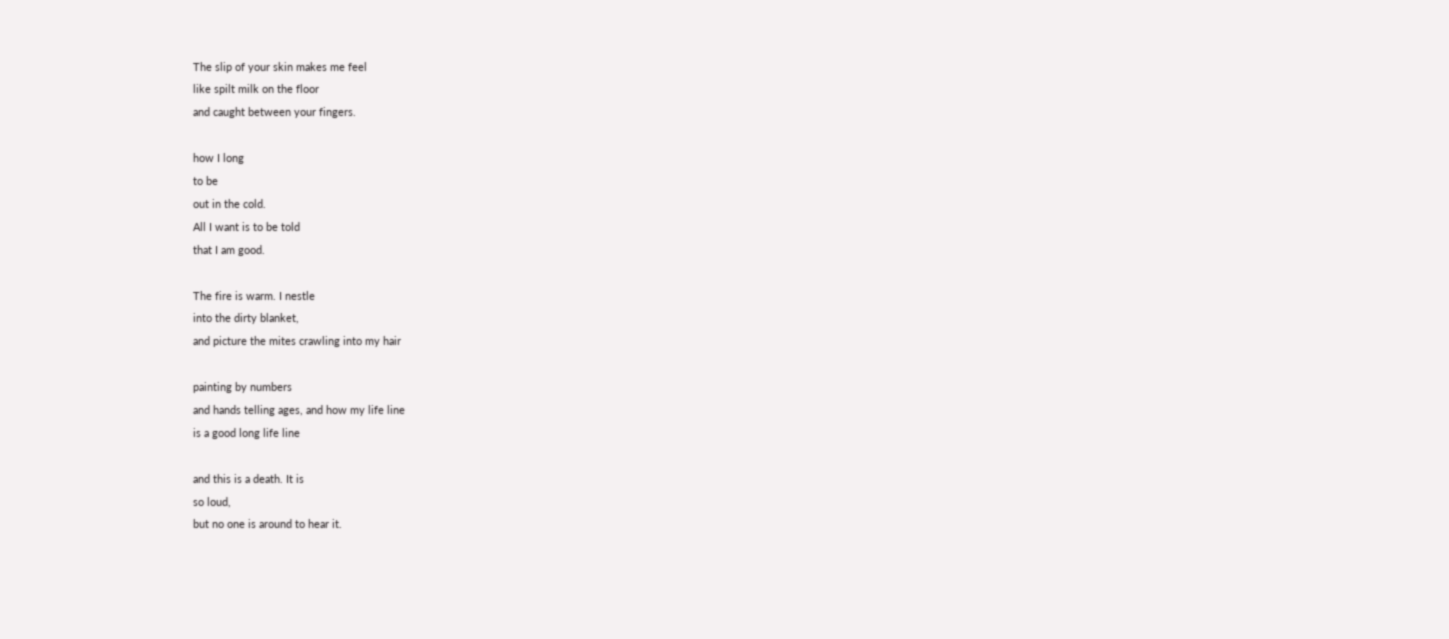The slip of your skin makes me feel
like spilt milk on the floor
and caught between your fingers.

how I long
to be
out in the cold.
All I want is to be told
that I am good.

The fire is warm. I nestle
into the dirty blanket,
and picture the mites crawling into my hair

painting by numbers
and hands telling ages, and how my life line
is a good long life line

and this is a death. It is
so loud,
but no one is around to hear it.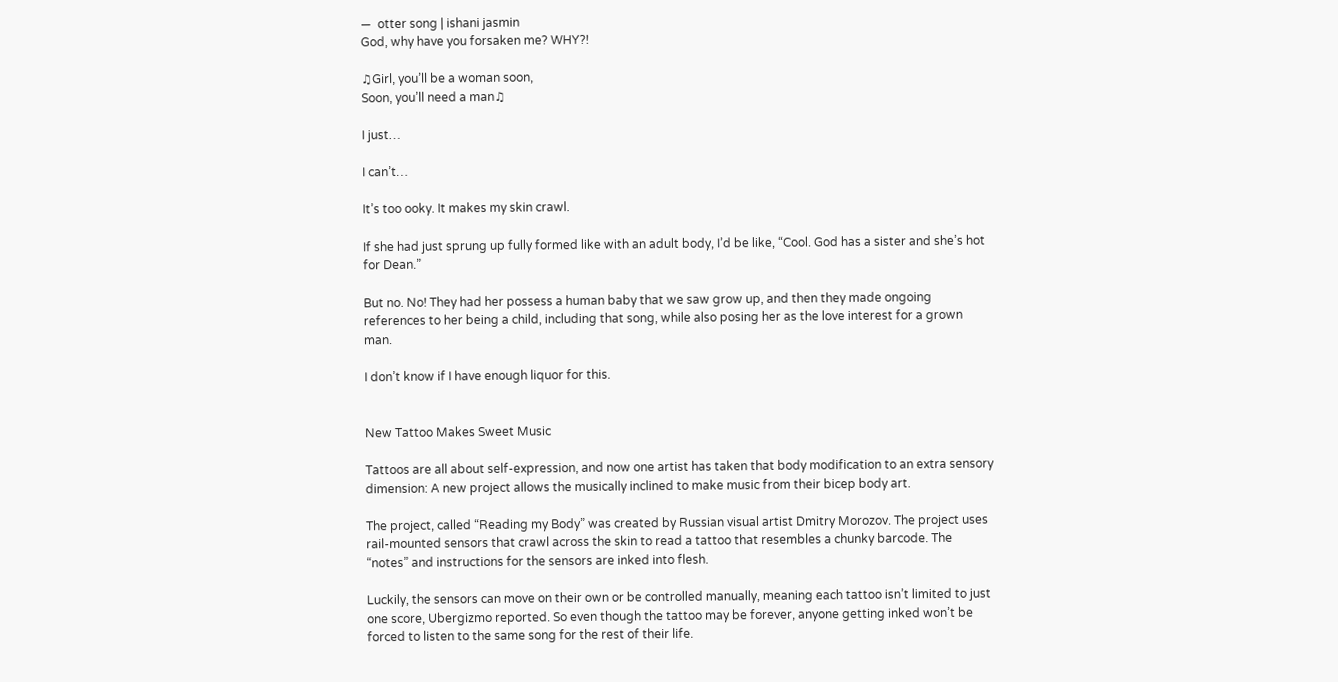—  otter song | ishani jasmin
God, why have you forsaken me? WHY?!

♫Girl, you’ll be a woman soon,
Soon, you’ll need a man♫

I just…

I can’t…

It’s too ooky. It makes my skin crawl.

If she had just sprung up fully formed like with an adult body, I’d be like, “Cool. God has a sister and she’s hot for Dean.”

But no. No! They had her possess a human baby that we saw grow up, and then they made ongoing references to her being a child, including that song, while also posing her as the love interest for a grown man.

I don’t know if I have enough liquor for this.


New Tattoo Makes Sweet Music

Tattoos are all about self-expression, and now one artist has taken that body modification to an extra sensory dimension: A new project allows the musically inclined to make music from their bicep body art.

The project, called “Reading my Body” was created by Russian visual artist Dmitry Morozov. The project uses rail-mounted sensors that crawl across the skin to read a tattoo that resembles a chunky barcode. The “notes” and instructions for the sensors are inked into flesh.

Luckily, the sensors can move on their own or be controlled manually, meaning each tattoo isn’t limited to just one score, Ubergizmo reported. So even though the tattoo may be forever, anyone getting inked won’t be forced to listen to the same song for the rest of their life.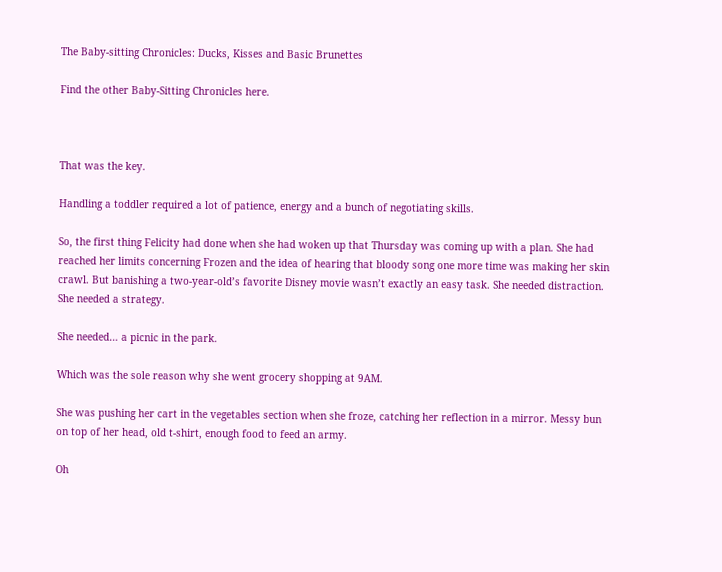The Baby-sitting Chronicles: Ducks, Kisses and Basic Brunettes

Find the other Baby-Sitting Chronicles here.



That was the key.

Handling a toddler required a lot of patience, energy and a bunch of negotiating skills.

So, the first thing Felicity had done when she had woken up that Thursday was coming up with a plan. She had reached her limits concerning Frozen and the idea of hearing that bloody song one more time was making her skin crawl. But banishing a two-year-old’s favorite Disney movie wasn’t exactly an easy task. She needed distraction. She needed a strategy.

She needed… a picnic in the park.

Which was the sole reason why she went grocery shopping at 9AM.

She was pushing her cart in the vegetables section when she froze, catching her reflection in a mirror. Messy bun on top of her head, old t-shirt, enough food to feed an army.

Oh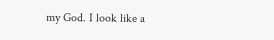my God. I look like a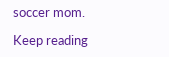soccer mom.

Keep reading